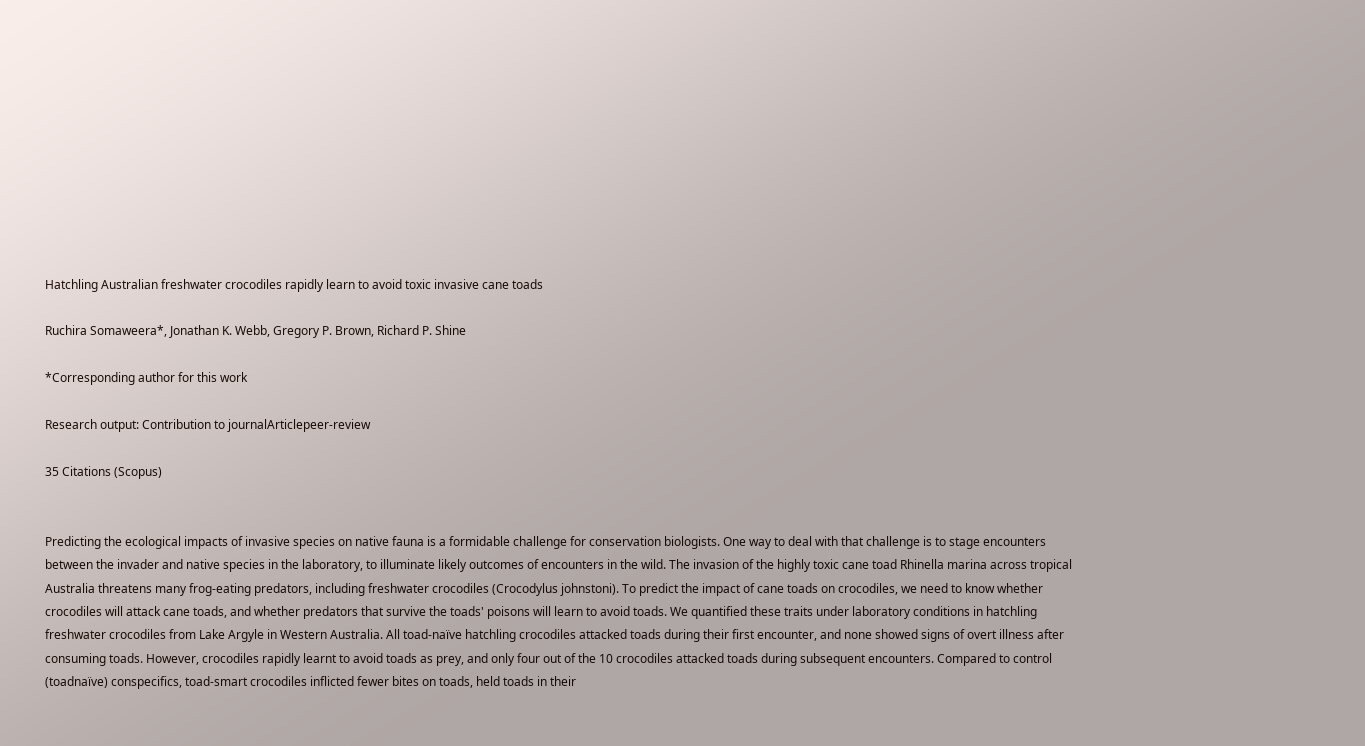Hatchling Australian freshwater crocodiles rapidly learn to avoid toxic invasive cane toads

Ruchira Somaweera*, Jonathan K. Webb, Gregory P. Brown, Richard P. Shine

*Corresponding author for this work

Research output: Contribution to journalArticlepeer-review

35 Citations (Scopus)


Predicting the ecological impacts of invasive species on native fauna is a formidable challenge for conservation biologists. One way to deal with that challenge is to stage encounters between the invader and native species in the laboratory, to illuminate likely outcomes of encounters in the wild. The invasion of the highly toxic cane toad Rhinella marina across tropical Australia threatens many frog-eating predators, including freshwater crocodiles (Crocodylus johnstoni). To predict the impact of cane toads on crocodiles, we need to know whether crocodiles will attack cane toads, and whether predators that survive the toads' poisons will learn to avoid toads. We quantified these traits under laboratory conditions in hatchling freshwater crocodiles from Lake Argyle in Western Australia. All toad-naïve hatchling crocodiles attacked toads during their first encounter, and none showed signs of overt illness after consuming toads. However, crocodiles rapidly learnt to avoid toads as prey, and only four out of the 10 crocodiles attacked toads during subsequent encounters. Compared to control (toadnaïve) conspecifics, toad-smart crocodiles inflicted fewer bites on toads, held toads in their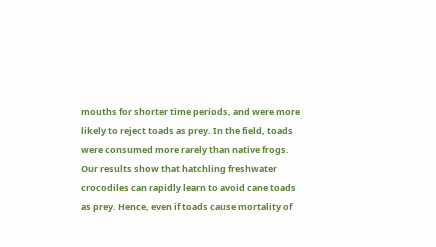mouths for shorter time periods, and were more likely to reject toads as prey. In the field, toads were consumed more rarely than native frogs. Our results show that hatchling freshwater crocodiles can rapidly learn to avoid cane toads as prey. Hence, even if toads cause mortality of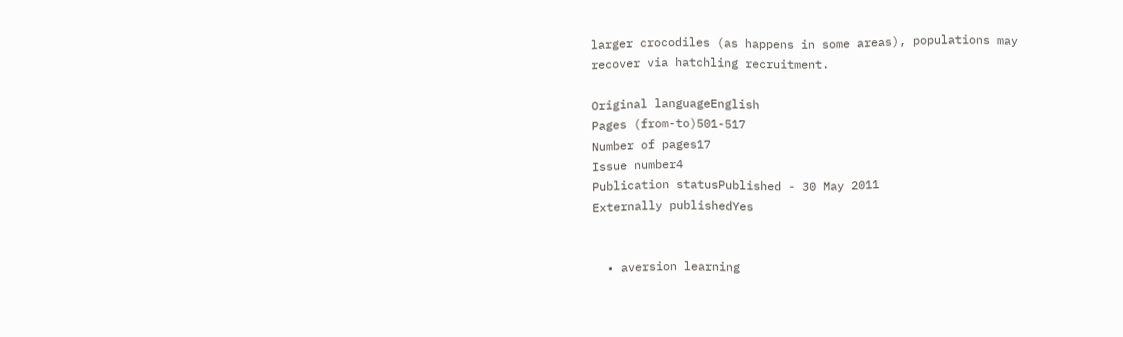larger crocodiles (as happens in some areas), populations may recover via hatchling recruitment.

Original languageEnglish
Pages (from-to)501-517
Number of pages17
Issue number4
Publication statusPublished - 30 May 2011
Externally publishedYes


  • aversion learning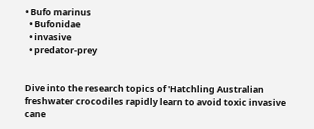• Bufo marinus
  • Bufonidae
  • invasive
  • predator-prey


Dive into the research topics of 'Hatchling Australian freshwater crocodiles rapidly learn to avoid toxic invasive cane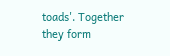toads'. Together they form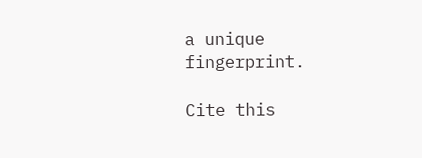a unique fingerprint.

Cite this